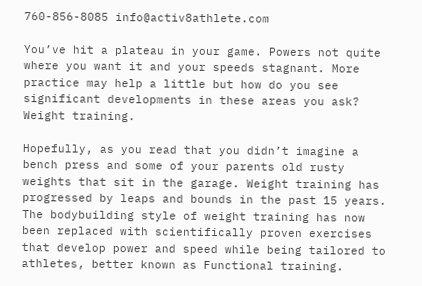760-856-8085 info@activ8athlete.com

You’ve hit a plateau in your game. Powers not quite where you want it and your speeds stagnant. More practice may help a little but how do you see significant developments in these areas you ask? Weight training.

Hopefully, as you read that you didn’t imagine a bench press and some of your parents old rusty weights that sit in the garage. Weight training has progressed by leaps and bounds in the past 15 years. The bodybuilding style of weight training has now been replaced with scientifically proven exercises that develop power and speed while being tailored to athletes, better known as Functional training.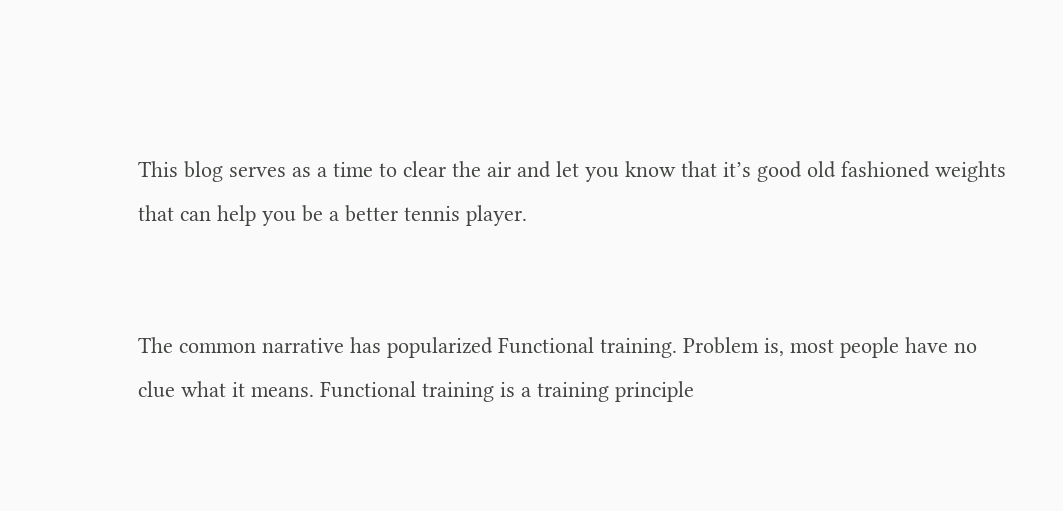This blog serves as a time to clear the air and let you know that it’s good old fashioned weights that can help you be a better tennis player.


The common narrative has popularized Functional training. Problem is, most people have no clue what it means. Functional training is a training principle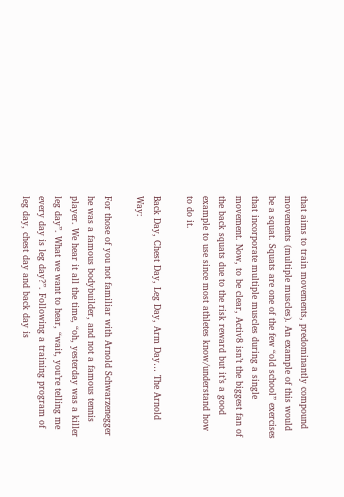that aims to train movements, predominantly compound movements (multiple muscles). An example of this would be a squat. Squats are one of the few “old school” exercises that incorporate multiple muscles during a single movement. Now, to be clear, Activ8 isn’t the biggest fan of the back squats due to the risk reward but it’s a good example to use since most athletes know/understand how to do it.

Back Day, Chest Day, Leg Day, Arm Day… The Arnold Way:

For those of you not familiar with Arnold Schwarzenegger he was a famous bodybuilder, and not a famous tennis player. We hear it all the time, “oh, yesterday was a killer leg day”. What we want to hear, “wait, you’re telling me every day is leg day?”. Following a training program of leg day, chest day and back day is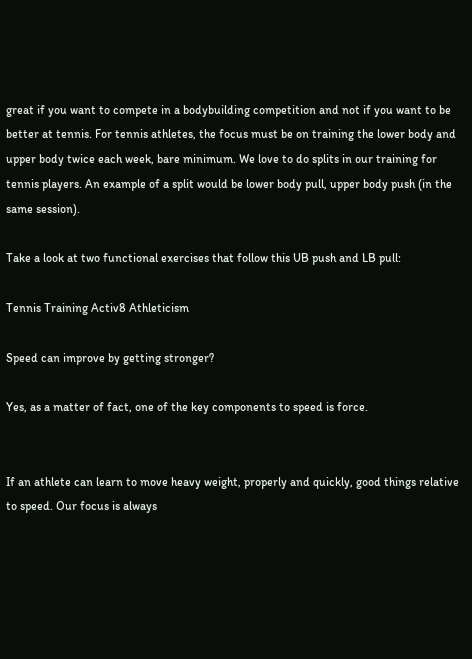great if you want to compete in a bodybuilding competition and not if you want to be better at tennis. For tennis athletes, the focus must be on training the lower body and upper body twice each week, bare minimum. We love to do splits in our training for tennis players. An example of a split would be lower body pull, upper body push (in the same session).

Take a look at two functional exercises that follow this UB push and LB pull:

Tennis Training Activ8 Athleticism

Speed can improve by getting stronger?

Yes, as a matter of fact, one of the key components to speed is force.


If an athlete can learn to move heavy weight, properly and quickly, good things relative to speed. Our focus is always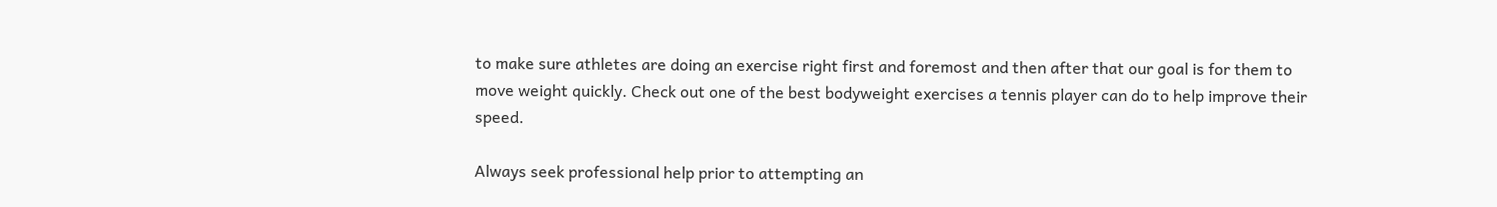to make sure athletes are doing an exercise right first and foremost and then after that our goal is for them to move weight quickly. Check out one of the best bodyweight exercises a tennis player can do to help improve their speed.

Always seek professional help prior to attempting an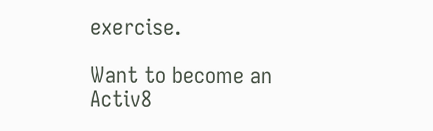exercise.

Want to become an Activ8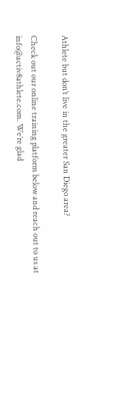Athlete but don’t live in the greater San Diego area?

Check out our online training platform below and reach out to us at info@activ8athlete.com. We’re glad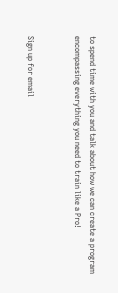to spend time with you and talk about how we can create a program encompassing everything you need to train like a Pro!


Sign up for email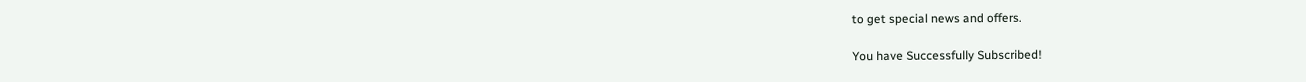to get special news and offers.

You have Successfully Subscribed!